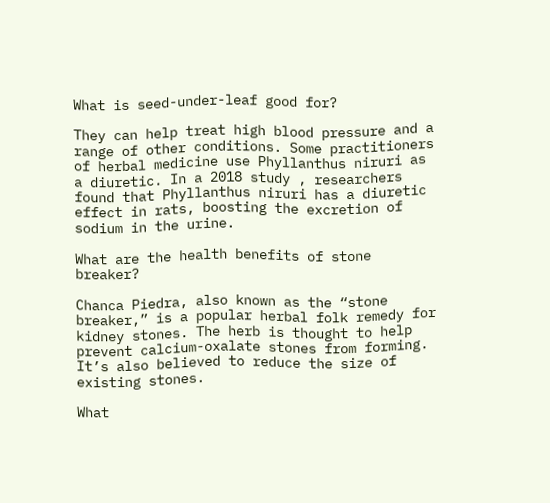What is seed-under-leaf good for?

They can help treat high blood pressure and a range of other conditions. Some practitioners of herbal medicine use Phyllanthus niruri as a diuretic. In a 2018 study , researchers found that Phyllanthus niruri has a diuretic effect in rats, boosting the excretion of sodium in the urine.

What are the health benefits of stone breaker?

Chanca Piedra, also known as the “stone breaker,” is a popular herbal folk remedy for kidney stones. The herb is thought to help prevent calcium-oxalate stones from forming. It’s also believed to reduce the size of existing stones.

What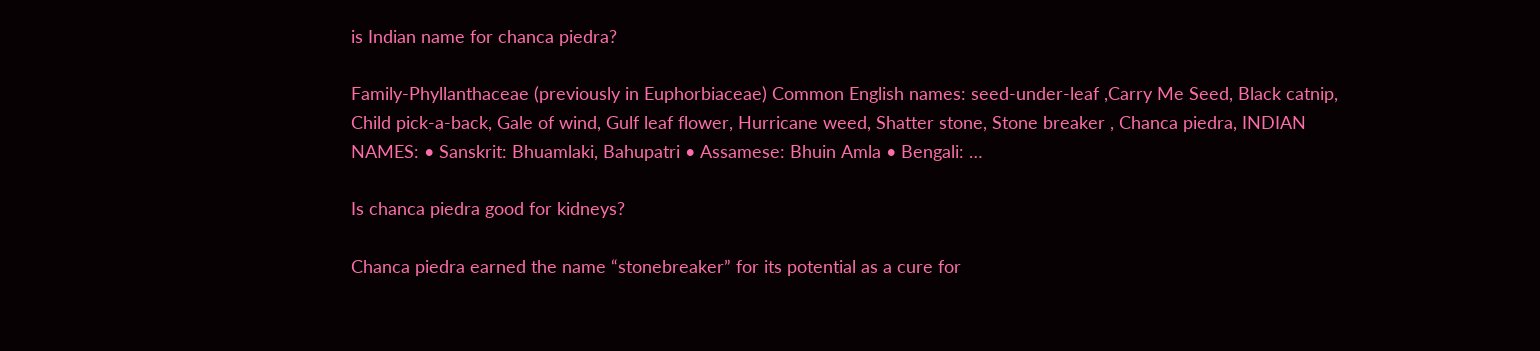is Indian name for chanca piedra?

Family-Phyllanthaceae (previously in Euphorbiaceae) Common English names: seed-under-leaf ,Carry Me Seed, Black catnip, Child pick-a-back, Gale of wind, Gulf leaf flower, Hurricane weed, Shatter stone, Stone breaker , Chanca piedra, INDIAN NAMES: • Sanskrit: Bhuamlaki, Bahupatri • Assamese: Bhuin Amla • Bengali: …

Is chanca piedra good for kidneys?

Chanca piedra earned the name “stonebreaker” for its potential as a cure for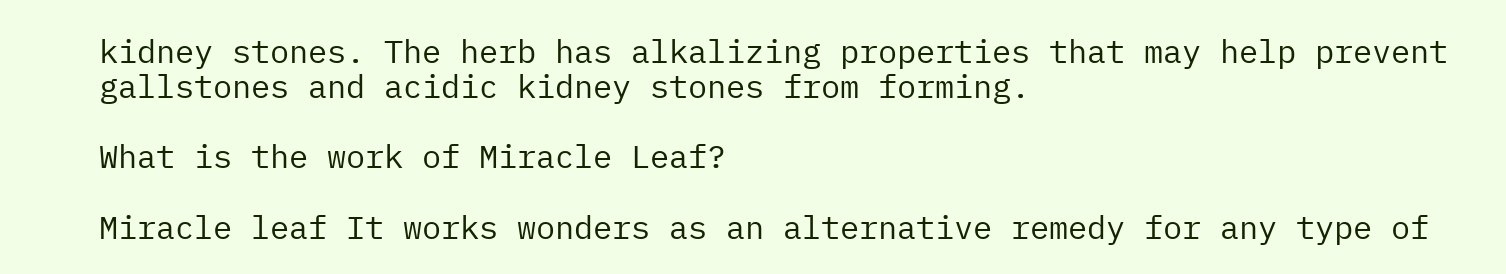kidney stones. The herb has alkalizing properties that may help prevent gallstones and acidic kidney stones from forming.

What is the work of Miracle Leaf?

Miracle leaf It works wonders as an alternative remedy for any type of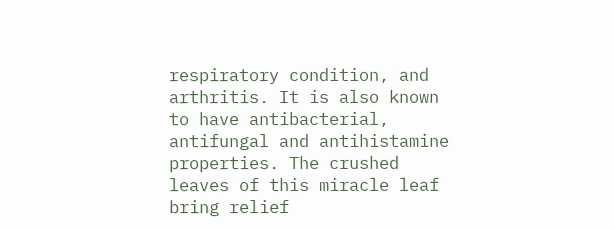respiratory condition, and arthritis. It is also known to have antibacterial, antifungal and antihistamine properties. The crushed leaves of this miracle leaf bring relief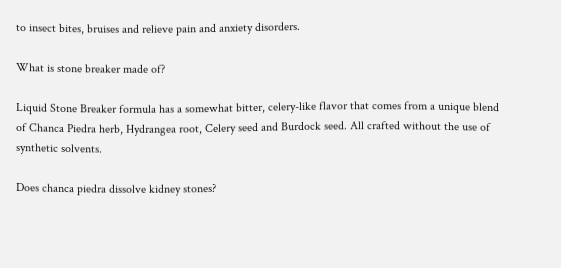to insect bites, bruises and relieve pain and anxiety disorders.

What is stone breaker made of?

Liquid Stone Breaker formula has a somewhat bitter, celery-like flavor that comes from a unique blend of Chanca Piedra herb, Hydrangea root, Celery seed and Burdock seed. All crafted without the use of synthetic solvents.

Does chanca piedra dissolve kidney stones?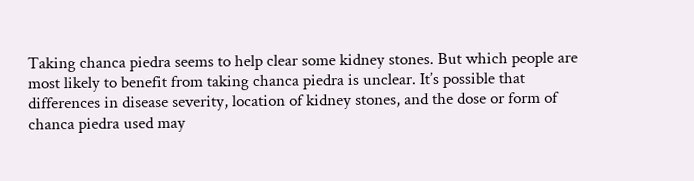Taking chanca piedra seems to help clear some kidney stones. But which people are most likely to benefit from taking chanca piedra is unclear. It’s possible that differences in disease severity, location of kidney stones, and the dose or form of chanca piedra used may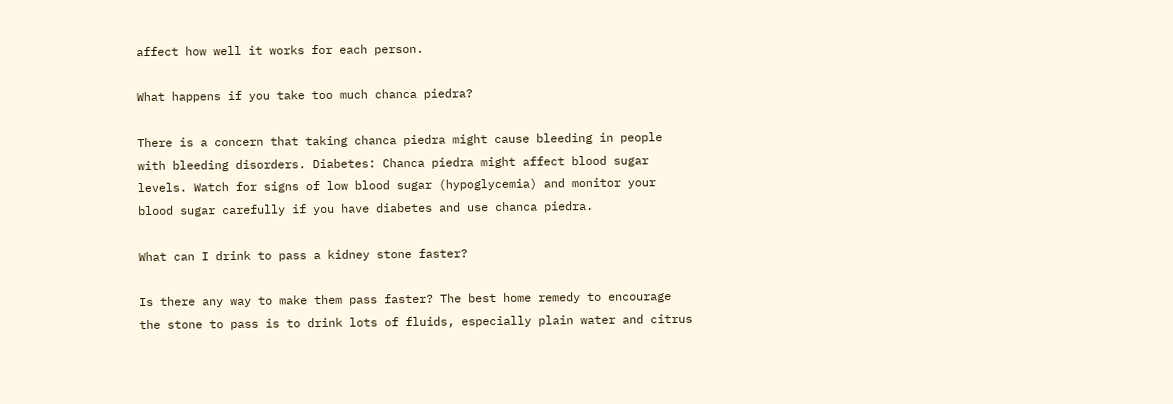affect how well it works for each person.

What happens if you take too much chanca piedra?

There is a concern that taking chanca piedra might cause bleeding in people with bleeding disorders. Diabetes: Chanca piedra might affect blood sugar levels. Watch for signs of low blood sugar (hypoglycemia) and monitor your blood sugar carefully if you have diabetes and use chanca piedra.

What can I drink to pass a kidney stone faster?

Is there any way to make them pass faster? The best home remedy to encourage the stone to pass is to drink lots of fluids, especially plain water and citrus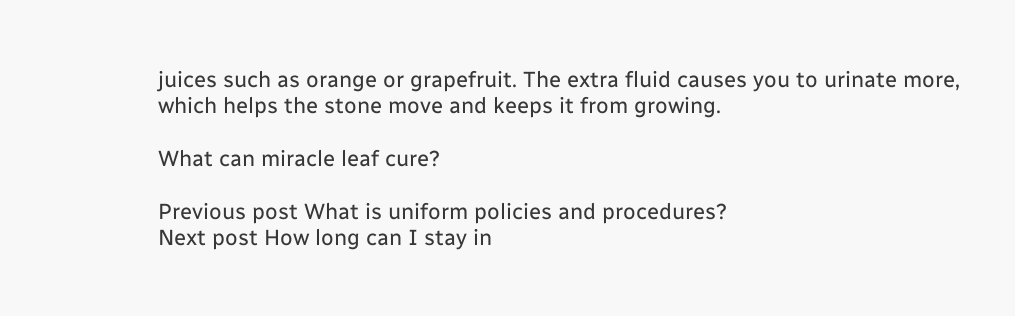juices such as orange or grapefruit. The extra fluid causes you to urinate more, which helps the stone move and keeps it from growing.

What can miracle leaf cure?

Previous post What is uniform policies and procedures?
Next post How long can I stay in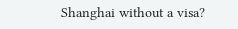Shanghai without a visa?